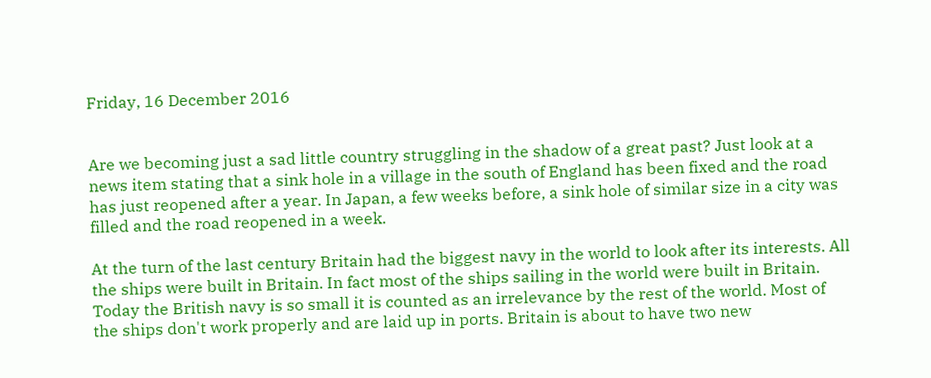Friday, 16 December 2016


Are we becoming just a sad little country struggling in the shadow of a great past? Just look at a news item stating that a sink hole in a village in the south of England has been fixed and the road has just reopened after a year. In Japan, a few weeks before, a sink hole of similar size in a city was filled and the road reopened in a week.

At the turn of the last century Britain had the biggest navy in the world to look after its interests. All the ships were built in Britain. In fact most of the ships sailing in the world were built in Britain. Today the British navy is so small it is counted as an irrelevance by the rest of the world. Most of the ships don't work properly and are laid up in ports. Britain is about to have two new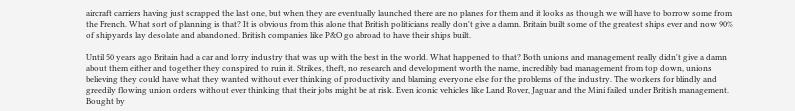aircraft carriers having just scrapped the last one, but when they are eventually launched there are no planes for them and it looks as though we will have to borrow some from the French. What sort of planning is that? It is obvious from this alone that British politicians really don't give a damn. Britain built some of the greatest ships ever and now 90% of shipyards lay desolate and abandoned. British companies like P&O go abroad to have their ships built.

Until 50 years ago Britain had a car and lorry industry that was up with the best in the world. What happened to that? Both unions and management really didn't give a damn about them either and together they conspired to ruin it. Strikes, theft, no research and development worth the name, incredibly bad management from top down, unions believing they could have what they wanted without ever thinking of productivity and blaming everyone else for the problems of the industry. The workers for blindly and greedily flowing union orders without ever thinking that their jobs might be at risk. Even iconic vehicles like Land Rover, Jaguar and the Mini failed under British management. Bought by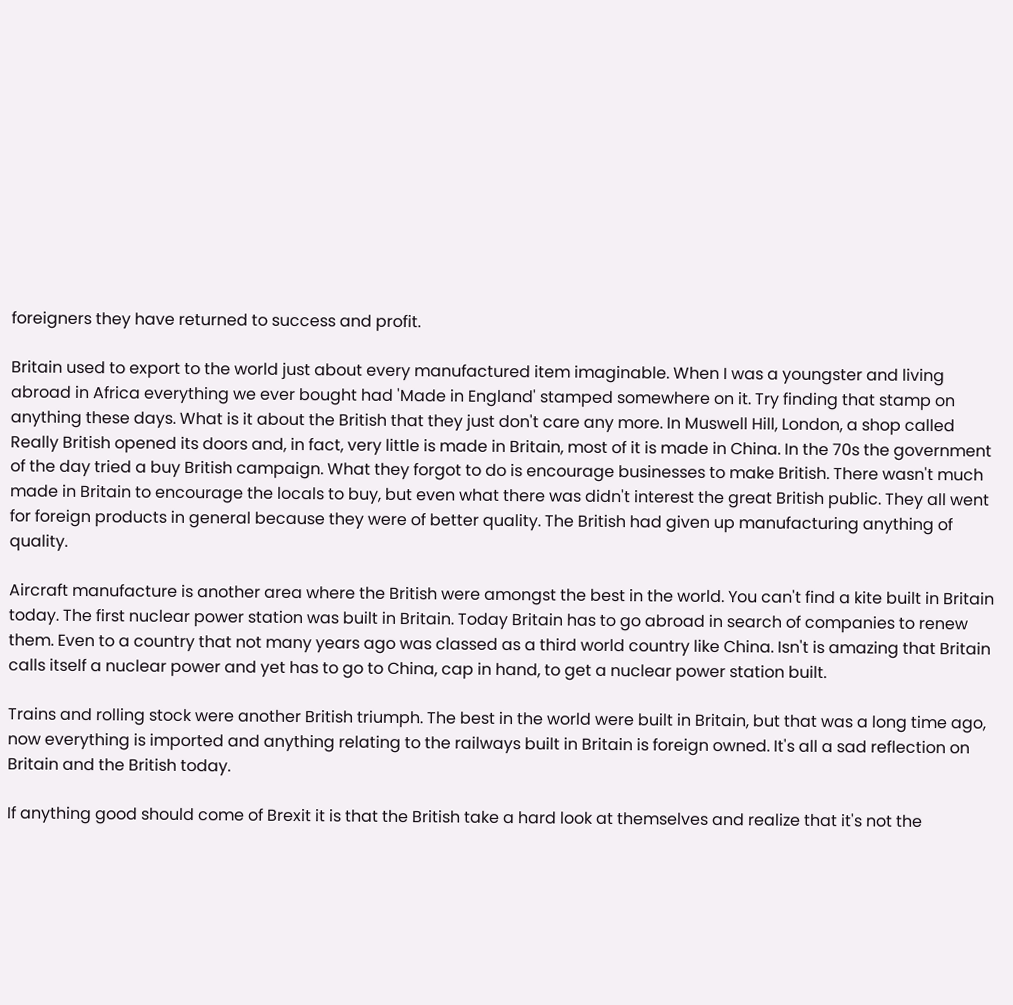foreigners they have returned to success and profit.

Britain used to export to the world just about every manufactured item imaginable. When I was a youngster and living abroad in Africa everything we ever bought had 'Made in England' stamped somewhere on it. Try finding that stamp on anything these days. What is it about the British that they just don't care any more. In Muswell Hill, London, a shop called Really British opened its doors and, in fact, very little is made in Britain, most of it is made in China. In the 70s the government of the day tried a buy British campaign. What they forgot to do is encourage businesses to make British. There wasn't much made in Britain to encourage the locals to buy, but even what there was didn't interest the great British public. They all went for foreign products in general because they were of better quality. The British had given up manufacturing anything of quality.

Aircraft manufacture is another area where the British were amongst the best in the world. You can't find a kite built in Britain today. The first nuclear power station was built in Britain. Today Britain has to go abroad in search of companies to renew them. Even to a country that not many years ago was classed as a third world country like China. Isn't is amazing that Britain calls itself a nuclear power and yet has to go to China, cap in hand, to get a nuclear power station built.

Trains and rolling stock were another British triumph. The best in the world were built in Britain, but that was a long time ago, now everything is imported and anything relating to the railways built in Britain is foreign owned. It's all a sad reflection on Britain and the British today.

If anything good should come of Brexit it is that the British take a hard look at themselves and realize that it's not the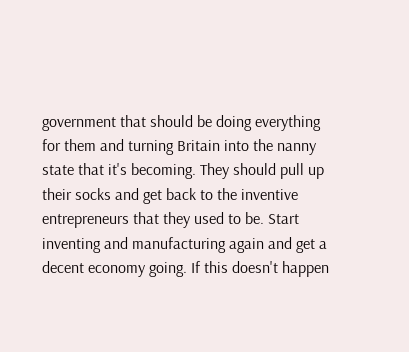government that should be doing everything for them and turning Britain into the nanny state that it's becoming. They should pull up their socks and get back to the inventive entrepreneurs that they used to be. Start inventing and manufacturing again and get a decent economy going. If this doesn't happen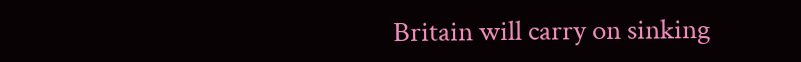Britain will carry on sinking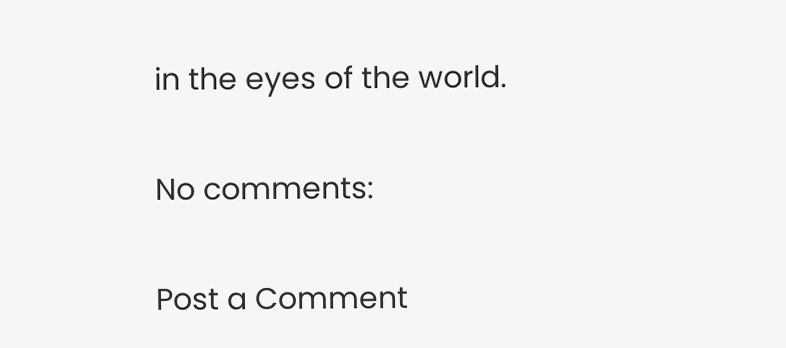in the eyes of the world.

No comments:

Post a Comment